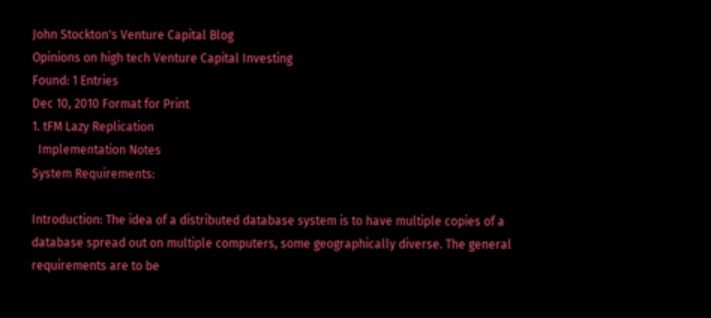John Stockton's Venture Capital Blog
Opinions on high tech Venture Capital Investing
Found: 1 Entries
Dec 10, 2010 Format for Print
1. tFM Lazy Replication
  Implementation Notes
System Requirements:

Introduction: The idea of a distributed database system is to have multiple copies of a database spread out on multiple computers, some geographically diverse. The general requirements are to be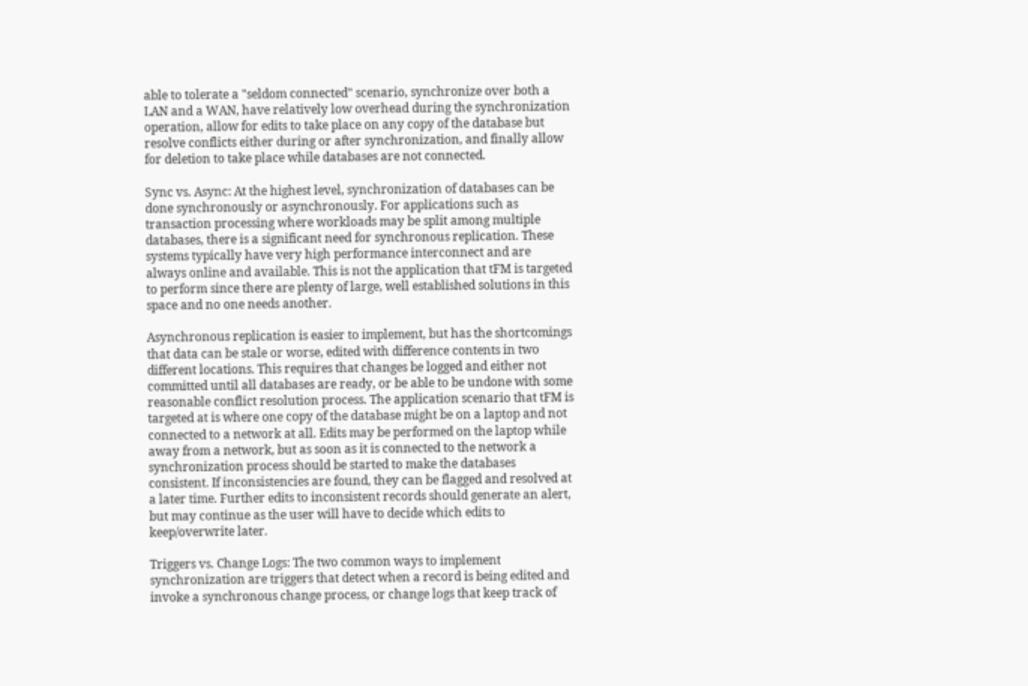able to tolerate a "seldom connected" scenario, synchronize over both a LAN and a WAN, have relatively low overhead during the synchronization operation, allow for edits to take place on any copy of the database but resolve conflicts either during or after synchronization, and finally allow for deletion to take place while databases are not connected.

Sync vs. Async: At the highest level, synchronization of databases can be done synchronously or asynchronously. For applications such as transaction processing where workloads may be split among multiple databases, there is a significant need for synchronous replication. These systems typically have very high performance interconnect and are always online and available. This is not the application that tFM is targeted to perform since there are plenty of large, well established solutions in this space and no one needs another.

Asynchronous replication is easier to implement, but has the shortcomings that data can be stale or worse, edited with difference contents in two different locations. This requires that changes be logged and either not committed until all databases are ready, or be able to be undone with some reasonable conflict resolution process. The application scenario that tFM is targeted at is where one copy of the database might be on a laptop and not connected to a network at all. Edits may be performed on the laptop while away from a network, but as soon as it is connected to the network a synchronization process should be started to make the databases consistent. If inconsistencies are found, they can be flagged and resolved at a later time. Further edits to inconsistent records should generate an alert, but may continue as the user will have to decide which edits to keep/overwrite later.

Triggers vs. Change Logs: The two common ways to implement synchronization are triggers that detect when a record is being edited and invoke a synchronous change process, or change logs that keep track of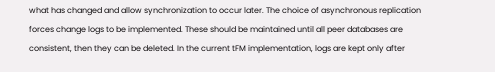what has changed and allow synchronization to occur later. The choice of asynchronous replication forces change logs to be implemented. These should be maintained until all peer databases are consistent, then they can be deleted. In the current tFM implementation, logs are kept only after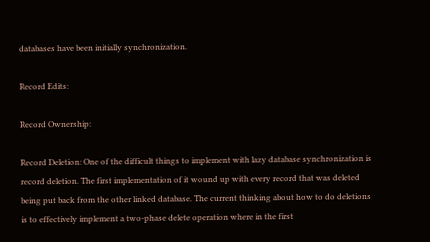databases have been initially synchronization.

Record Edits:

Record Ownership:

Record Deletion: One of the difficult things to implement with lazy database synchronization is record deletion. The first implementation of it wound up with every record that was deleted being put back from the other linked database. The current thinking about how to do deletions is to effectively implement a two-phase delete operation where in the first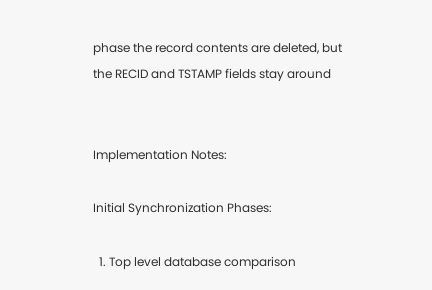phase the record contents are deleted, but the RECID and TSTAMP fields stay around


Implementation Notes:

Initial Synchronization Phases:

  1. Top level database comparison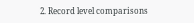2. Record level comparisons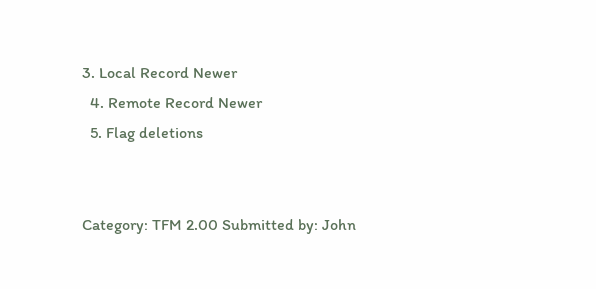3. Local Record Newer
  4. Remote Record Newer
  5. Flag deletions


Category: TFM 2.00 Submitted by: John